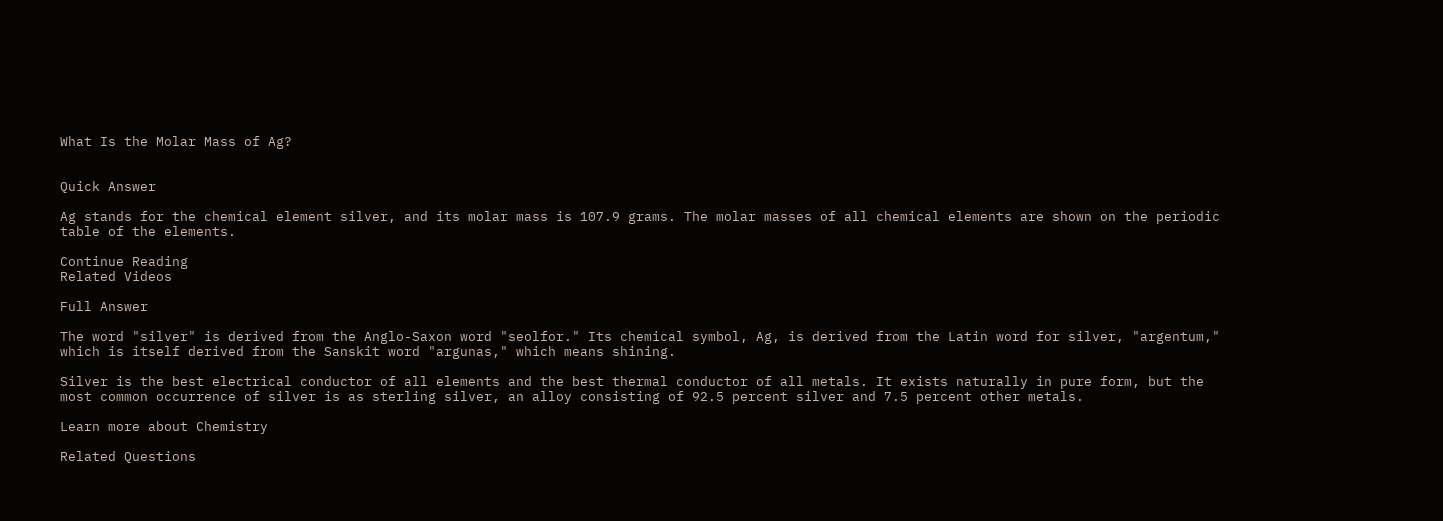What Is the Molar Mass of Ag?


Quick Answer

Ag stands for the chemical element silver, and its molar mass is 107.9 grams. The molar masses of all chemical elements are shown on the periodic table of the elements.

Continue Reading
Related Videos

Full Answer

The word "silver" is derived from the Anglo-Saxon word "seolfor." Its chemical symbol, Ag, is derived from the Latin word for silver, "argentum," which is itself derived from the Sanskit word "argunas," which means shining.

Silver is the best electrical conductor of all elements and the best thermal conductor of all metals. It exists naturally in pure form, but the most common occurrence of silver is as sterling silver, an alloy consisting of 92.5 percent silver and 7.5 percent other metals.

Learn more about Chemistry

Related Questions